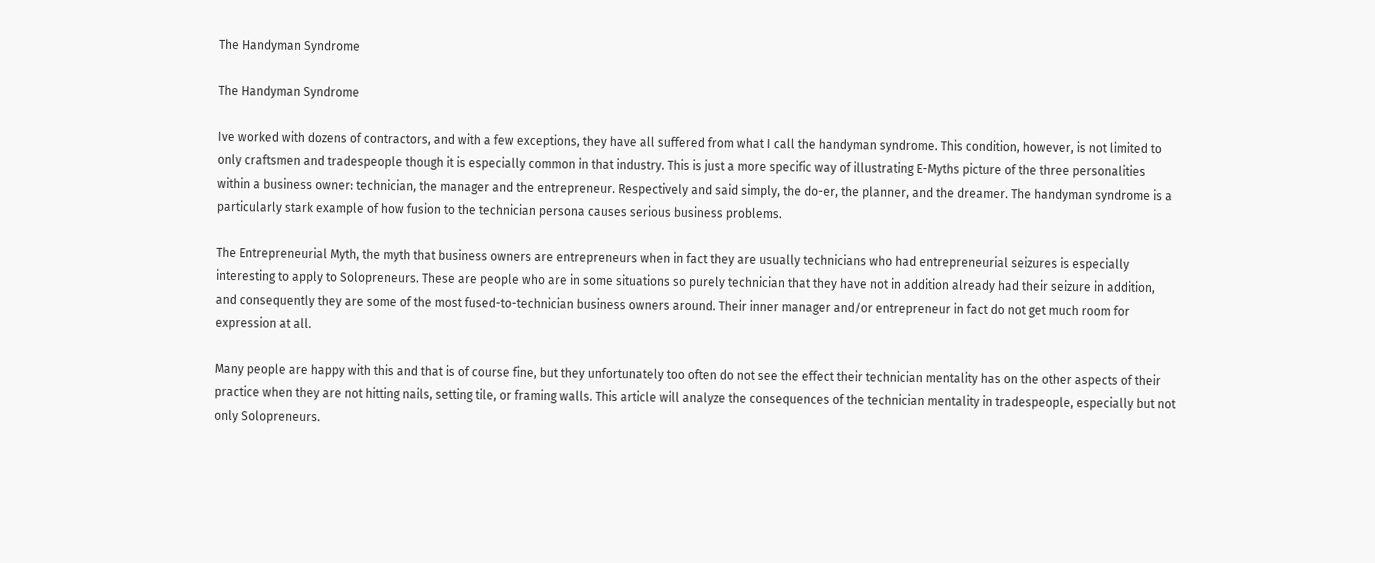The Handyman Syndrome

The Handyman Syndrome

Ive worked with dozens of contractors, and with a few exceptions, they have all suffered from what I call the handyman syndrome. This condition, however, is not limited to only craftsmen and tradespeople though it is especially common in that industry. This is just a more specific way of illustrating E-Myths picture of the three personalities within a business owner: technician, the manager and the entrepreneur. Respectively and said simply, the do-er, the planner, and the dreamer. The handyman syndrome is a particularly stark example of how fusion to the technician persona causes serious business problems.

The Entrepreneurial Myth, the myth that business owners are entrepreneurs when in fact they are usually technicians who had entrepreneurial seizures is especially interesting to apply to Solopreneurs. These are people who are in some situations so purely technician that they have not in addition already had their seizure in addition, and consequently they are some of the most fused-to-technician business owners around. Their inner manager and/or entrepreneur in fact do not get much room for expression at all.

Many people are happy with this and that is of course fine, but they unfortunately too often do not see the effect their technician mentality has on the other aspects of their practice when they are not hitting nails, setting tile, or framing walls. This article will analyze the consequences of the technician mentality in tradespeople, especially but not only Solopreneurs.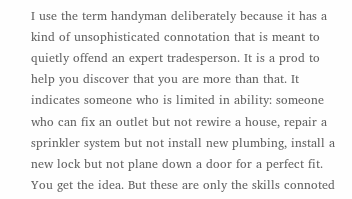I use the term handyman deliberately because it has a kind of unsophisticated connotation that is meant to quietly offend an expert tradesperson. It is a prod to help you discover that you are more than that. It indicates someone who is limited in ability: someone who can fix an outlet but not rewire a house, repair a sprinkler system but not install new plumbing, install a new lock but not plane down a door for a perfect fit. You get the idea. But these are only the skills connoted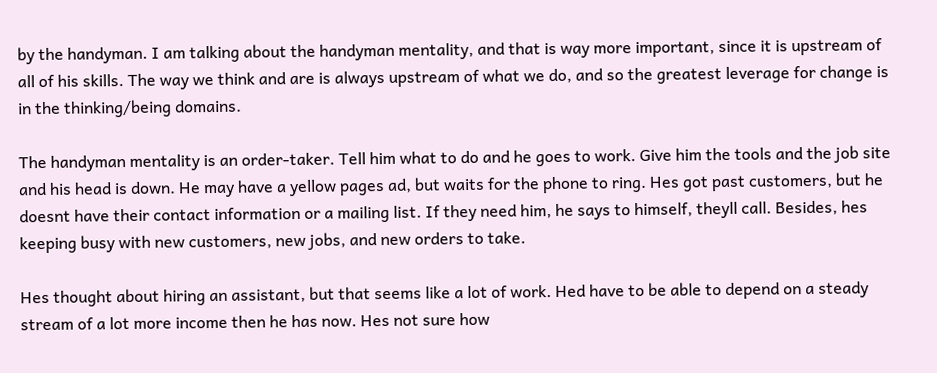by the handyman. I am talking about the handyman mentality, and that is way more important, since it is upstream of all of his skills. The way we think and are is always upstream of what we do, and so the greatest leverage for change is in the thinking/being domains.

The handyman mentality is an order-taker. Tell him what to do and he goes to work. Give him the tools and the job site and his head is down. He may have a yellow pages ad, but waits for the phone to ring. Hes got past customers, but he doesnt have their contact information or a mailing list. If they need him, he says to himself, theyll call. Besides, hes keeping busy with new customers, new jobs, and new orders to take.

Hes thought about hiring an assistant, but that seems like a lot of work. Hed have to be able to depend on a steady stream of a lot more income then he has now. Hes not sure how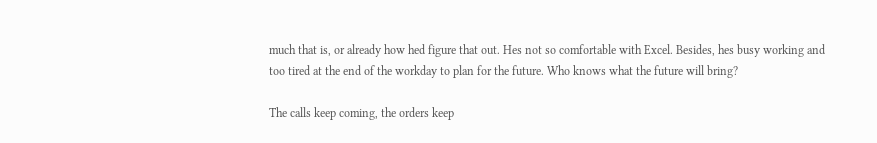much that is, or already how hed figure that out. Hes not so comfortable with Excel. Besides, hes busy working and too tired at the end of the workday to plan for the future. Who knows what the future will bring?

The calls keep coming, the orders keep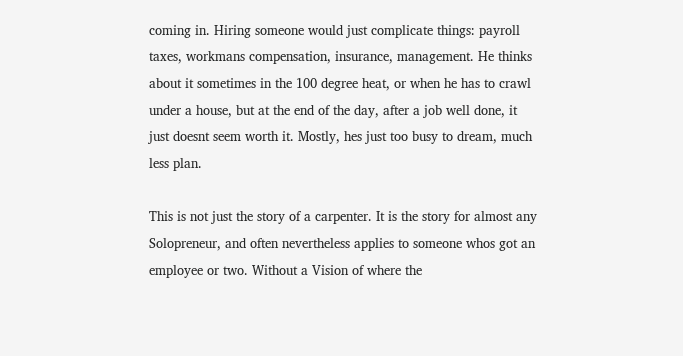coming in. Hiring someone would just complicate things: payroll taxes, workmans compensation, insurance, management. He thinks about it sometimes in the 100 degree heat, or when he has to crawl under a house, but at the end of the day, after a job well done, it just doesnt seem worth it. Mostly, hes just too busy to dream, much less plan.

This is not just the story of a carpenter. It is the story for almost any Solopreneur, and often nevertheless applies to someone whos got an employee or two. Without a Vision of where the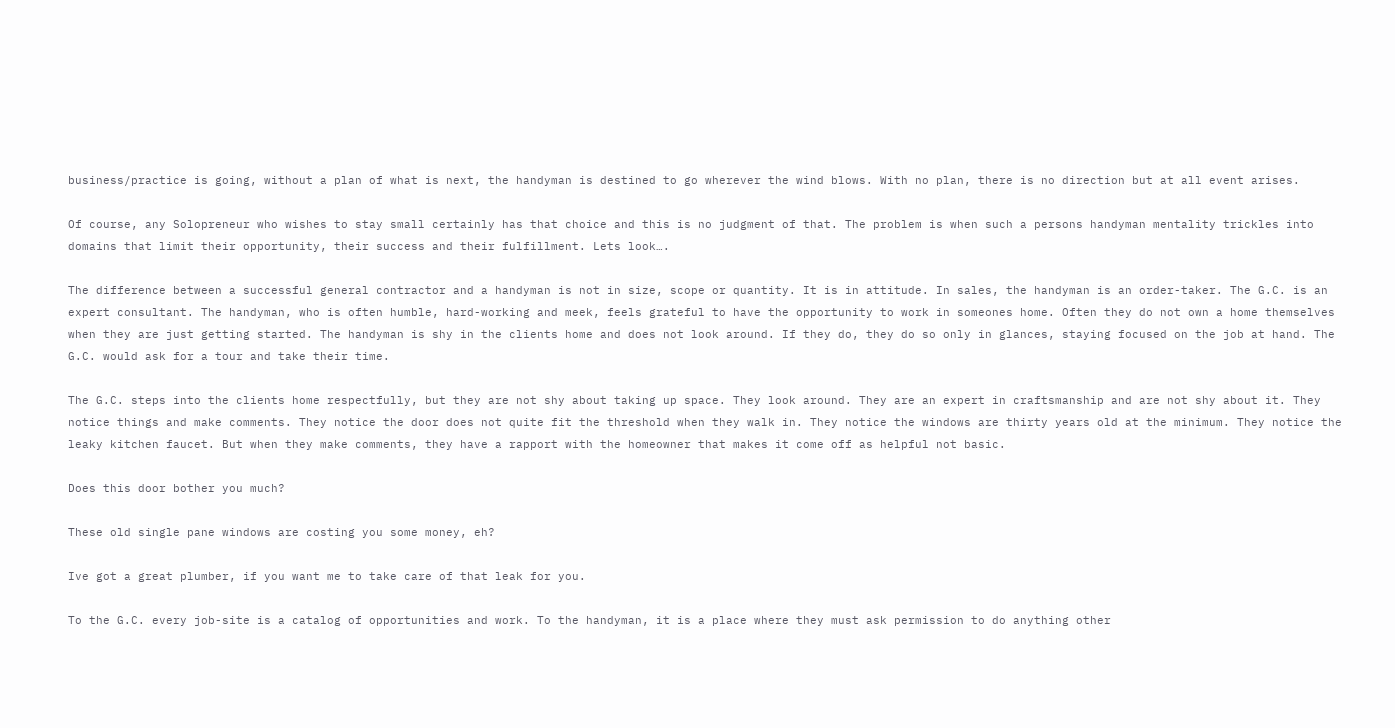business/practice is going, without a plan of what is next, the handyman is destined to go wherever the wind blows. With no plan, there is no direction but at all event arises.

Of course, any Solopreneur who wishes to stay small certainly has that choice and this is no judgment of that. The problem is when such a persons handyman mentality trickles into domains that limit their opportunity, their success and their fulfillment. Lets look….

The difference between a successful general contractor and a handyman is not in size, scope or quantity. It is in attitude. In sales, the handyman is an order-taker. The G.C. is an expert consultant. The handyman, who is often humble, hard-working and meek, feels grateful to have the opportunity to work in someones home. Often they do not own a home themselves when they are just getting started. The handyman is shy in the clients home and does not look around. If they do, they do so only in glances, staying focused on the job at hand. The G.C. would ask for a tour and take their time.

The G.C. steps into the clients home respectfully, but they are not shy about taking up space. They look around. They are an expert in craftsmanship and are not shy about it. They notice things and make comments. They notice the door does not quite fit the threshold when they walk in. They notice the windows are thirty years old at the minimum. They notice the leaky kitchen faucet. But when they make comments, they have a rapport with the homeowner that makes it come off as helpful not basic.

Does this door bother you much?

These old single pane windows are costing you some money, eh?

Ive got a great plumber, if you want me to take care of that leak for you.

To the G.C. every job-site is a catalog of opportunities and work. To the handyman, it is a place where they must ask permission to do anything other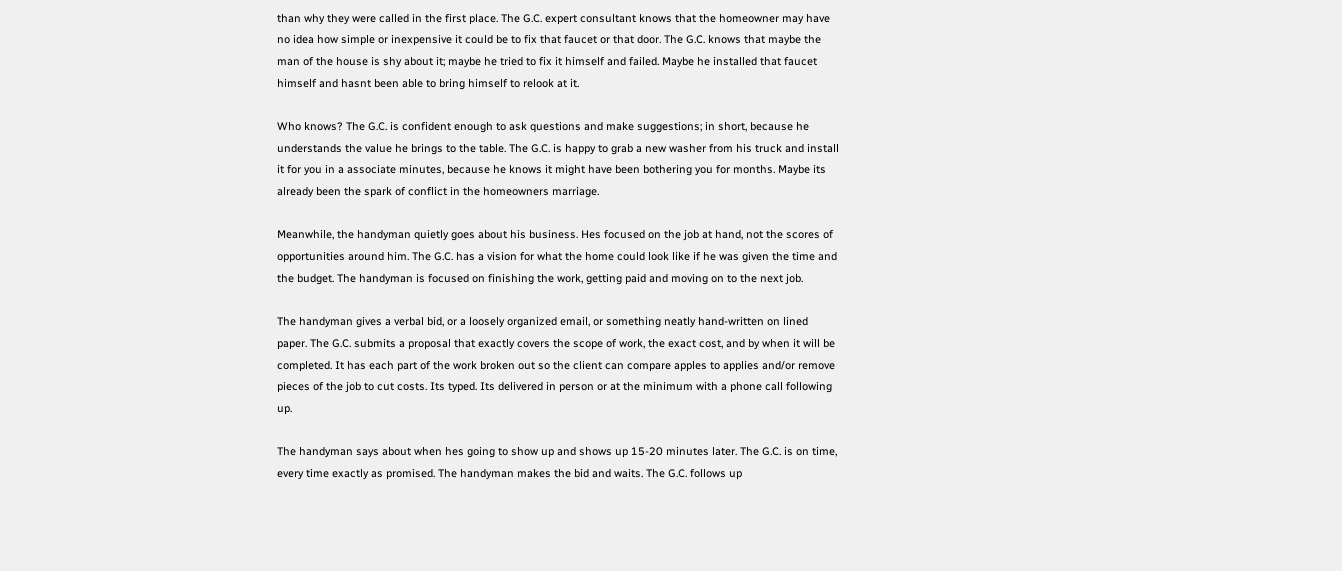than why they were called in the first place. The G.C. expert consultant knows that the homeowner may have no idea how simple or inexpensive it could be to fix that faucet or that door. The G.C. knows that maybe the man of the house is shy about it; maybe he tried to fix it himself and failed. Maybe he installed that faucet himself and hasnt been able to bring himself to relook at it.

Who knows? The G.C. is confident enough to ask questions and make suggestions; in short, because he understands the value he brings to the table. The G.C. is happy to grab a new washer from his truck and install it for you in a associate minutes, because he knows it might have been bothering you for months. Maybe its already been the spark of conflict in the homeowners marriage.

Meanwhile, the handyman quietly goes about his business. Hes focused on the job at hand, not the scores of opportunities around him. The G.C. has a vision for what the home could look like if he was given the time and the budget. The handyman is focused on finishing the work, getting paid and moving on to the next job.

The handyman gives a verbal bid, or a loosely organized email, or something neatly hand-written on lined paper. The G.C. submits a proposal that exactly covers the scope of work, the exact cost, and by when it will be completed. It has each part of the work broken out so the client can compare apples to applies and/or remove pieces of the job to cut costs. Its typed. Its delivered in person or at the minimum with a phone call following up.

The handyman says about when hes going to show up and shows up 15-20 minutes later. The G.C. is on time, every time exactly as promised. The handyman makes the bid and waits. The G.C. follows up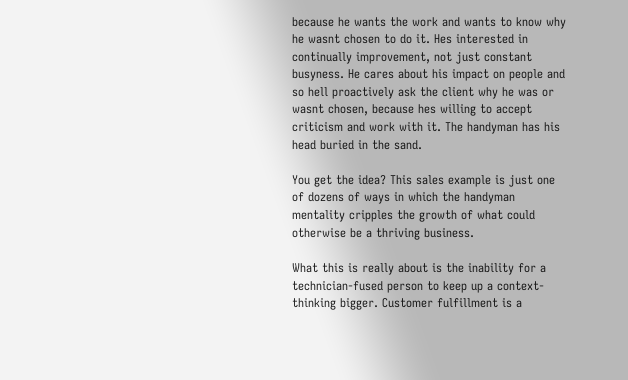because he wants the work and wants to know why he wasnt chosen to do it. Hes interested in continually improvement, not just constant busyness. He cares about his impact on people and so hell proactively ask the client why he was or wasnt chosen, because hes willing to accept criticism and work with it. The handyman has his head buried in the sand.

You get the idea? This sales example is just one of dozens of ways in which the handyman mentality cripples the growth of what could otherwise be a thriving business.

What this is really about is the inability for a technician-fused person to keep up a context-thinking bigger. Customer fulfillment is a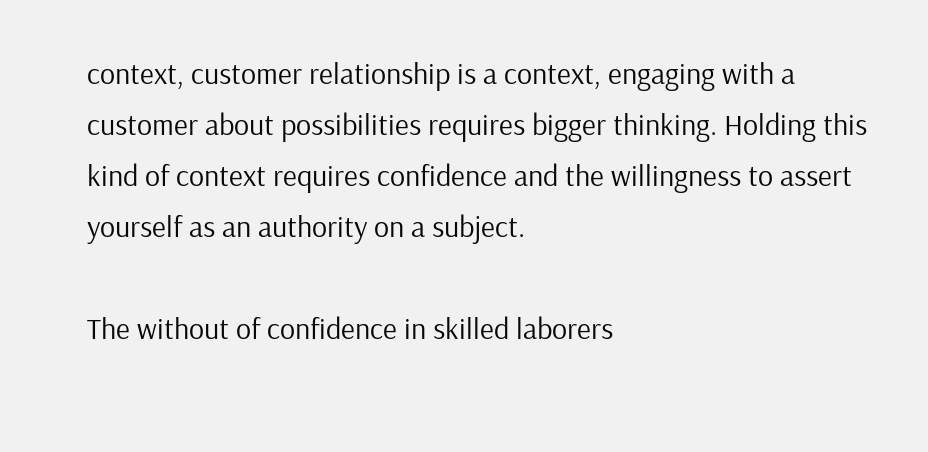context, customer relationship is a context, engaging with a customer about possibilities requires bigger thinking. Holding this kind of context requires confidence and the willingness to assert yourself as an authority on a subject.

The without of confidence in skilled laborers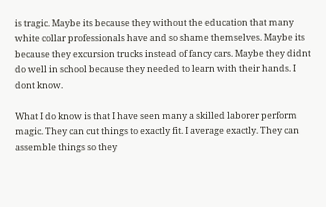is tragic. Maybe its because they without the education that many white collar professionals have and so shame themselves. Maybe its because they excursion trucks instead of fancy cars. Maybe they didnt do well in school because they needed to learn with their hands. I dont know.

What I do know is that I have seen many a skilled laborer perform magic. They can cut things to exactly fit. I average exactly. They can assemble things so they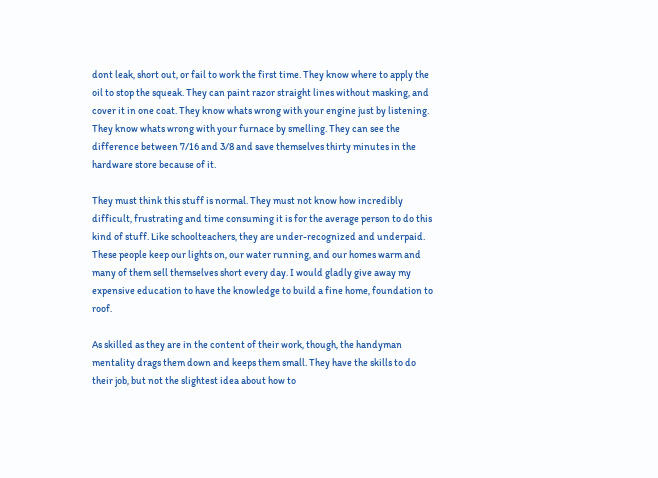dont leak, short out, or fail to work the first time. They know where to apply the oil to stop the squeak. They can paint razor straight lines without masking, and cover it in one coat. They know whats wrong with your engine just by listening. They know whats wrong with your furnace by smelling. They can see the difference between 7/16 and 3/8 and save themselves thirty minutes in the hardware store because of it.

They must think this stuff is normal. They must not know how incredibly difficult, frustrating and time consuming it is for the average person to do this kind of stuff. Like schoolteachers, they are under-recognized and underpaid. These people keep our lights on, our water running, and our homes warm and many of them sell themselves short every day. I would gladly give away my expensive education to have the knowledge to build a fine home, foundation to roof.

As skilled as they are in the content of their work, though, the handyman mentality drags them down and keeps them small. They have the skills to do their job, but not the slightest idea about how to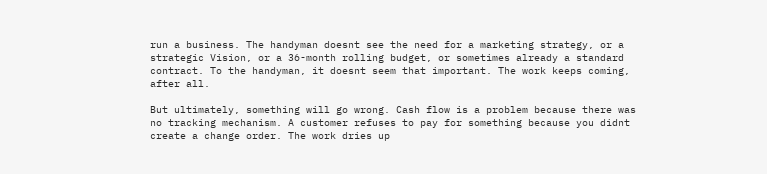run a business. The handyman doesnt see the need for a marketing strategy, or a strategic Vision, or a 36-month rolling budget, or sometimes already a standard contract. To the handyman, it doesnt seem that important. The work keeps coming, after all.

But ultimately, something will go wrong. Cash flow is a problem because there was no tracking mechanism. A customer refuses to pay for something because you didnt create a change order. The work dries up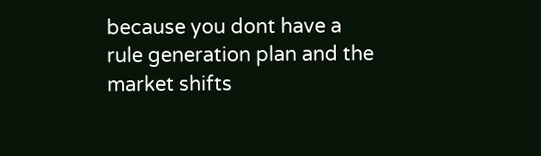because you dont have a rule generation plan and the market shifts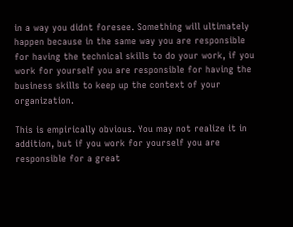in a way you didnt foresee. Something will ultimately happen because in the same way you are responsible for having the technical skills to do your work, if you work for yourself you are responsible for having the business skills to keep up the context of your organization.

This is empirically obvious. You may not realize it in addition, but if you work for yourself you are responsible for a great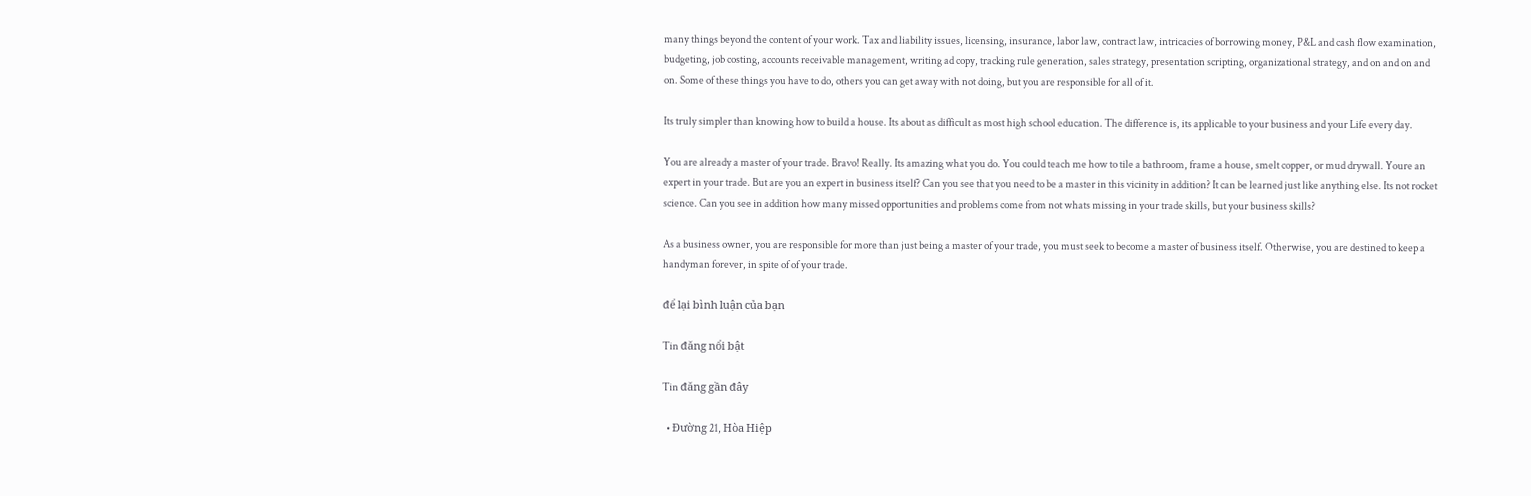many things beyond the content of your work. Tax and liability issues, licensing, insurance, labor law, contract law, intricacies of borrowing money, P&L and cash flow examination, budgeting, job costing, accounts receivable management, writing ad copy, tracking rule generation, sales strategy, presentation scripting, organizational strategy, and on and on and on. Some of these things you have to do, others you can get away with not doing, but you are responsible for all of it.

Its truly simpler than knowing how to build a house. Its about as difficult as most high school education. The difference is, its applicable to your business and your Life every day.

You are already a master of your trade. Bravo! Really. Its amazing what you do. You could teach me how to tile a bathroom, frame a house, smelt copper, or mud drywall. Youre an expert in your trade. But are you an expert in business itself? Can you see that you need to be a master in this vicinity in addition? It can be learned just like anything else. Its not rocket science. Can you see in addition how many missed opportunities and problems come from not whats missing in your trade skills, but your business skills?

As a business owner, you are responsible for more than just being a master of your trade, you must seek to become a master of business itself. Otherwise, you are destined to keep a handyman forever, in spite of of your trade.

để lại bình luận của bạn

Tin đăng nổi bật

Tin đăng gần đây

  • Đường 21, Hòa Hiệp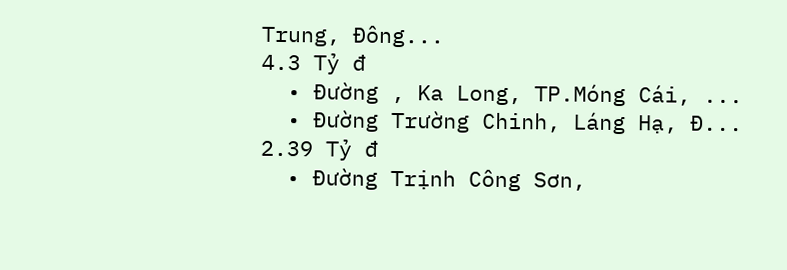Trung, Đông...
4.3 Tỷ đ
  • Đường , Ka Long, TP.Móng Cái, ...
  • Đường Trường Chinh, Láng Hạ, Đ...
2.39 Tỷ đ
  • Đường Trịnh Công Sơn,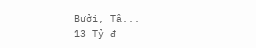Bưởi, Tâ...
13 Tỷ đ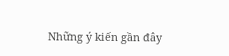Những ý kiến gần đây